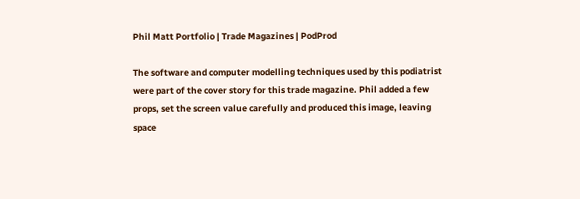Phil Matt Portfolio | Trade Magazines | PodProd

The software and computer modelling techniques used by this podiatrist were part of the cover story for this trade magazine. Phil added a few props, set the screen value carefully and produced this image, leaving space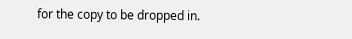for the copy to be dropped in.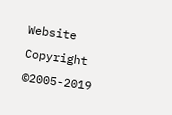Website Copyright ©2005-2019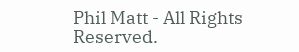Phil Matt - All Rights Reserved.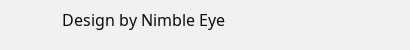Design by Nimble Eye